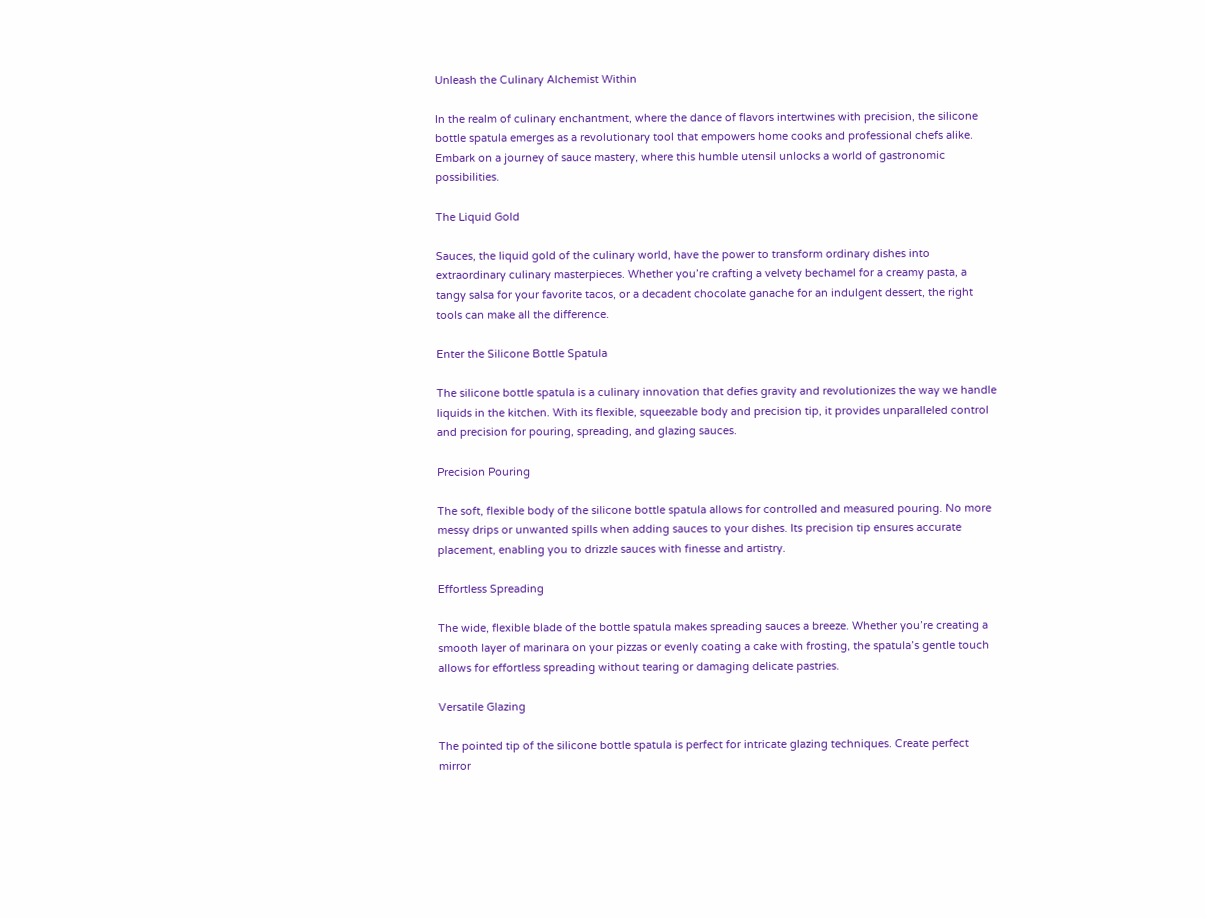Unleash the Culinary Alchemist Within

In the realm of culinary enchantment, where the dance of flavors intertwines with precision, the silicone bottle spatula emerges as a revolutionary tool that empowers home cooks and professional chefs alike. Embark on a journey of sauce mastery, where this humble utensil unlocks a world of gastronomic possibilities.

The Liquid Gold

Sauces, the liquid gold of the culinary world, have the power to transform ordinary dishes into extraordinary culinary masterpieces. Whether you’re crafting a velvety bechamel for a creamy pasta, a tangy salsa for your favorite tacos, or a decadent chocolate ganache for an indulgent dessert, the right tools can make all the difference.

Enter the Silicone Bottle Spatula

The silicone bottle spatula is a culinary innovation that defies gravity and revolutionizes the way we handle liquids in the kitchen. With its flexible, squeezable body and precision tip, it provides unparalleled control and precision for pouring, spreading, and glazing sauces.

Precision Pouring

The soft, flexible body of the silicone bottle spatula allows for controlled and measured pouring. No more messy drips or unwanted spills when adding sauces to your dishes. Its precision tip ensures accurate placement, enabling you to drizzle sauces with finesse and artistry.

Effortless Spreading

The wide, flexible blade of the bottle spatula makes spreading sauces a breeze. Whether you’re creating a smooth layer of marinara on your pizzas or evenly coating a cake with frosting, the spatula’s gentle touch allows for effortless spreading without tearing or damaging delicate pastries.

Versatile Glazing

The pointed tip of the silicone bottle spatula is perfect for intricate glazing techniques. Create perfect mirror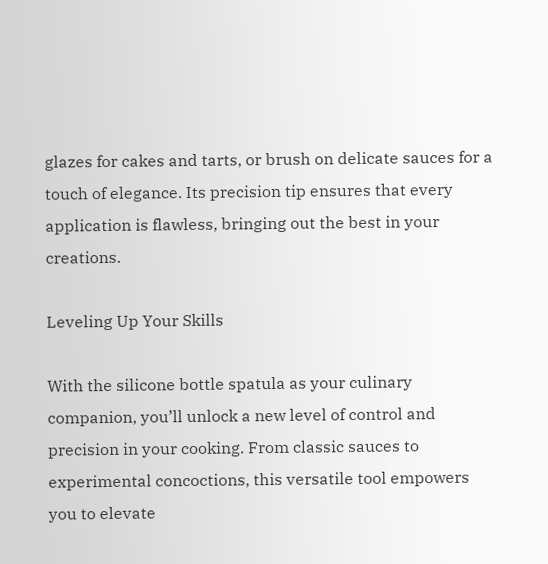glazes for cakes and tarts, or brush on delicate sauces for a touch of elegance. Its precision tip ensures that every application is flawless, bringing out the best in your creations.

Leveling Up Your Skills

With the silicone bottle spatula as your culinary companion, you’ll unlock a new level of control and precision in your cooking. From classic sauces to experimental concoctions, this versatile tool empowers you to elevate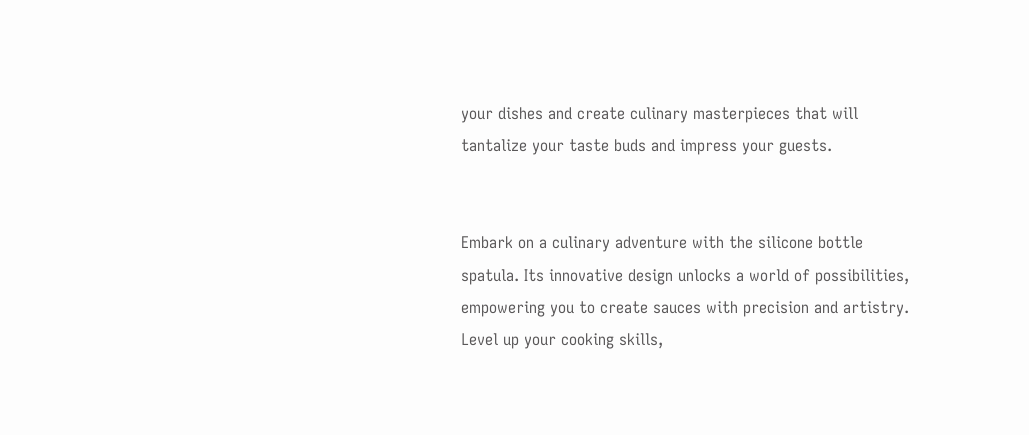your dishes and create culinary masterpieces that will tantalize your taste buds and impress your guests.


Embark on a culinary adventure with the silicone bottle spatula. Its innovative design unlocks a world of possibilities, empowering you to create sauces with precision and artistry. Level up your cooking skills,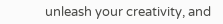unleash your creativity, and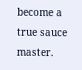become a true sauce master.